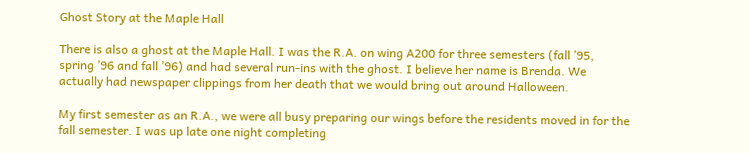Ghost Story at the Maple Hall

There is also a ghost at the Maple Hall. I was the R.A. on wing A200 for three semesters (fall ’95, spring ’96 and fall ’96) and had several run-ins with the ghost. I believe her name is Brenda. We actually had newspaper clippings from her death that we would bring out around Halloween.

My first semester as an R.A., we were all busy preparing our wings before the residents moved in for the fall semester. I was up late one night completing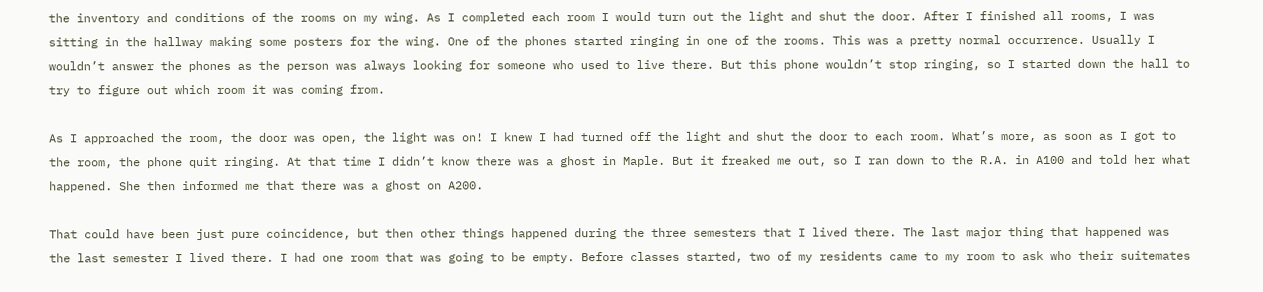the inventory and conditions of the rooms on my wing. As I completed each room I would turn out the light and shut the door. After I finished all rooms, I was sitting in the hallway making some posters for the wing. One of the phones started ringing in one of the rooms. This was a pretty normal occurrence. Usually I wouldn’t answer the phones as the person was always looking for someone who used to live there. But this phone wouldn’t stop ringing, so I started down the hall to try to figure out which room it was coming from.

As I approached the room, the door was open, the light was on! I knew I had turned off the light and shut the door to each room. What’s more, as soon as I got to the room, the phone quit ringing. At that time I didn’t know there was a ghost in Maple. But it freaked me out, so I ran down to the R.A. in A100 and told her what happened. She then informed me that there was a ghost on A200.

That could have been just pure coincidence, but then other things happened during the three semesters that I lived there. The last major thing that happened was the last semester I lived there. I had one room that was going to be empty. Before classes started, two of my residents came to my room to ask who their suitemates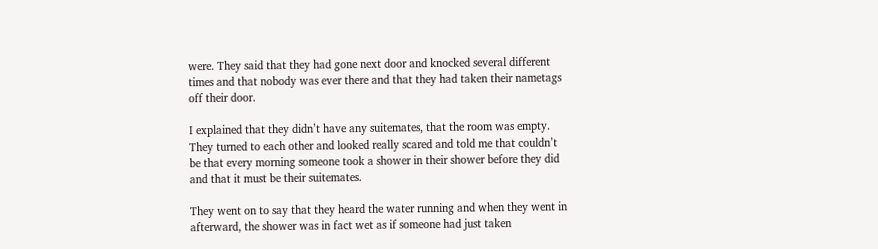were. They said that they had gone next door and knocked several different times and that nobody was ever there and that they had taken their nametags off their door.

I explained that they didn’t have any suitemates, that the room was empty. They turned to each other and looked really scared and told me that couldn’t be that every morning someone took a shower in their shower before they did and that it must be their suitemates.

They went on to say that they heard the water running and when they went in afterward, the shower was in fact wet as if someone had just taken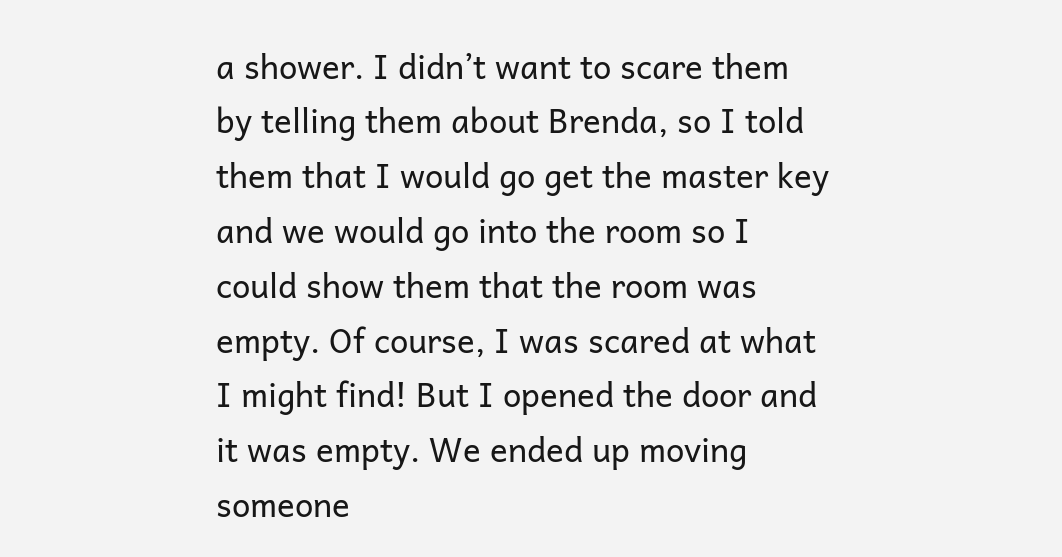a shower. I didn’t want to scare them by telling them about Brenda, so I told them that I would go get the master key and we would go into the room so I could show them that the room was empty. Of course, I was scared at what I might find! But I opened the door and it was empty. We ended up moving someone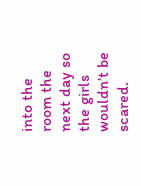into the room the next day so the girls wouldn’t be scared.